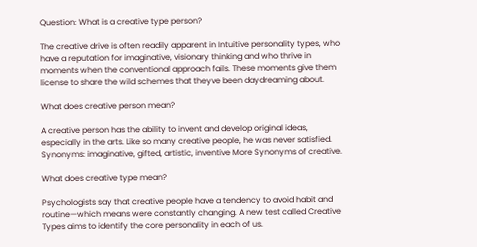Question: What is a creative type person?

The creative drive is often readily apparent in Intuitive personality types, who have a reputation for imaginative, visionary thinking and who thrive in moments when the conventional approach fails. These moments give them license to share the wild schemes that theyve been daydreaming about.

What does creative person mean?

A creative person has the ability to invent and develop original ideas, especially in the arts. Like so many creative people, he was never satisfied. Synonyms: imaginative, gifted, artistic, inventive More Synonyms of creative.

What does creative type mean?

Psychologists say that creative people have a tendency to avoid habit and routine—which means were constantly changing. A new test called Creative Types aims to identify the core personality in each of us.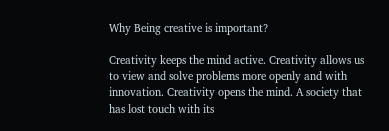Why Being creative is important?

Creativity keeps the mind active. Creativity allows us to view and solve problems more openly and with innovation. Creativity opens the mind. A society that has lost touch with its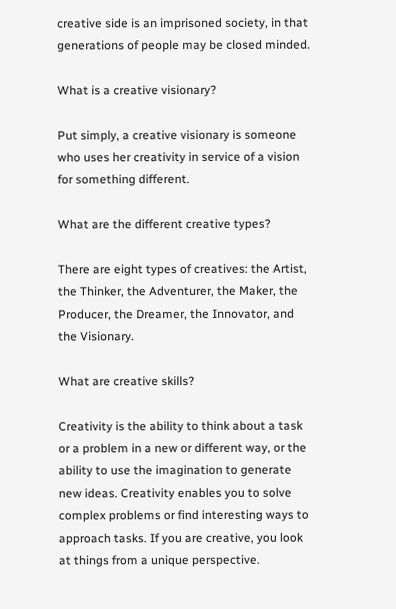creative side is an imprisoned society, in that generations of people may be closed minded.

What is a creative visionary?

Put simply, a creative visionary is someone who uses her creativity in service of a vision for something different.

What are the different creative types?

There are eight types of creatives: the Artist, the Thinker, the Adventurer, the Maker, the Producer, the Dreamer, the Innovator, and the Visionary.

What are creative skills?

Creativity is the ability to think about a task or a problem in a new or different way, or the ability to use the imagination to generate new ideas. Creativity enables you to solve complex problems or find interesting ways to approach tasks. If you are creative, you look at things from a unique perspective.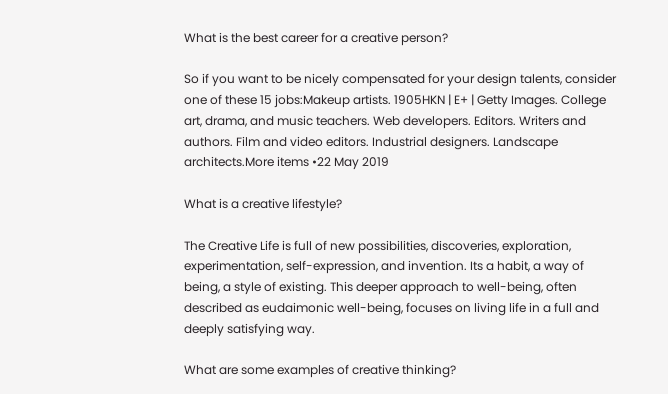What is the best career for a creative person?

So if you want to be nicely compensated for your design talents, consider one of these 15 jobs:Makeup artists. 1905HKN | E+ | Getty Images. College art, drama, and music teachers. Web developers. Editors. Writers and authors. Film and video editors. Industrial designers. Landscape architects.More items •22 May 2019

What is a creative lifestyle?

The Creative Life is full of new possibilities, discoveries, exploration, experimentation, self-expression, and invention. Its a habit, a way of being, a style of existing. This deeper approach to well-being, often described as eudaimonic well-being, focuses on living life in a full and deeply satisfying way.

What are some examples of creative thinking?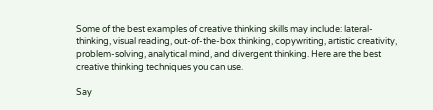Some of the best examples of creative thinking skills may include: lateral-thinking, visual reading, out-of-the-box thinking, copywriting, artistic creativity, problem-solving, analytical mind, and divergent thinking. Here are the best creative thinking techniques you can use.

Say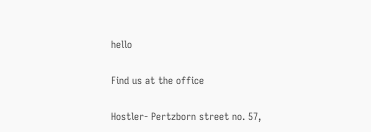hello

Find us at the office

Hostler- Pertzborn street no. 57,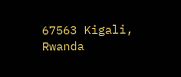67563 Kigali, Rwanda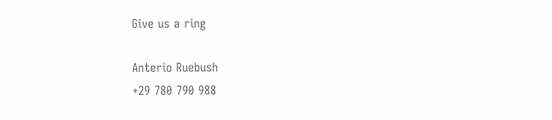Give us a ring

Anterio Ruebush
+29 780 790 988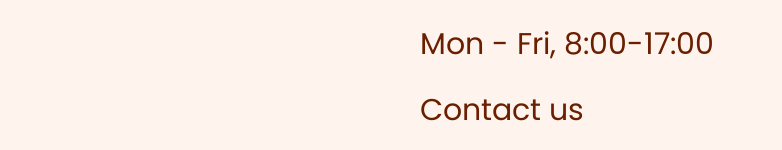Mon - Fri, 8:00-17:00

Contact us